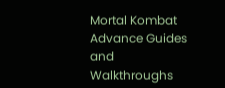Mortal Kombat Advance Guides and Walkthroughs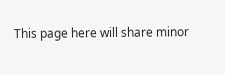This page here will share minor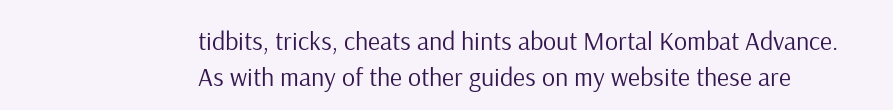tidbits, tricks, cheats and hints about Mortal Kombat Advance. As with many of the other guides on my website these are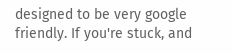designed to be very google friendly. If you're stuck, and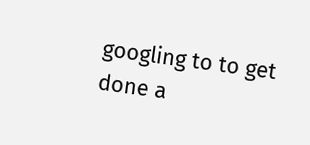googling to to get done a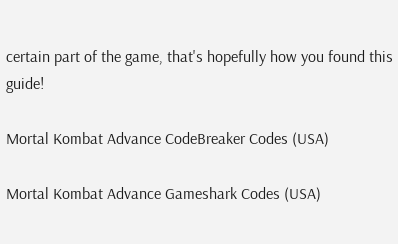certain part of the game, that's hopefully how you found this guide!

Mortal Kombat Advance CodeBreaker Codes (USA)

Mortal Kombat Advance Gameshark Codes (USA)